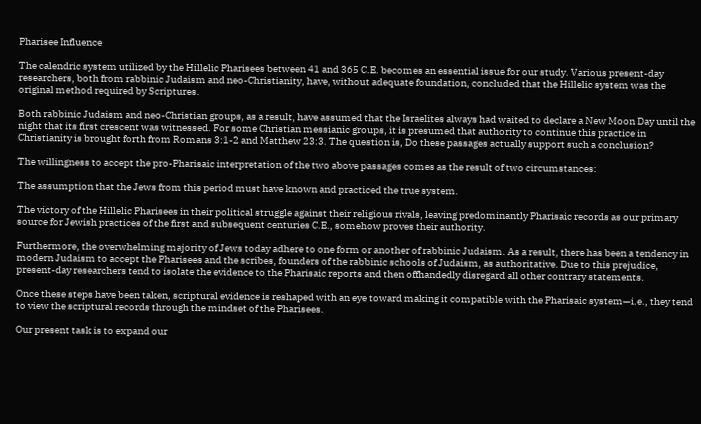Pharisee Influence

The calendric system utilized by the Hillelic Pharisees between 41 and 365 C.E. becomes an essential issue for our study. Various present-day researchers, both from rabbinic Judaism and neo-Christianity, have, without adequate foundation, concluded that the Hillelic system was the original method required by Scriptures.

Both rabbinic Judaism and neo-Christian groups, as a result, have assumed that the Israelites always had waited to declare a New Moon Day until the night that its first crescent was witnessed. For some Christian messianic groups, it is presumed that authority to continue this practice in Christianity is brought forth from Romans 3:1-2 and Matthew 23:3. The question is, Do these passages actually support such a conclusion?

The willingness to accept the pro-Pharisaic interpretation of the two above passages comes as the result of two circumstances:

The assumption that the Jews from this period must have known and practiced the true system.

The victory of the Hillelic Pharisees in their political struggle against their religious rivals, leaving predominantly Pharisaic records as our primary source for Jewish practices of the first and subsequent centuries C.E., somehow proves their authority.

Furthermore, the overwhelming majority of Jews today adhere to one form or another of rabbinic Judaism. As a result, there has been a tendency in modern Judaism to accept the Pharisees and the scribes, founders of the rabbinic schools of Judaism, as authoritative. Due to this prejudice, present-day researchers tend to isolate the evidence to the Pharisaic reports and then offhandedly disregard all other contrary statements.

Once these steps have been taken, scriptural evidence is reshaped with an eye toward making it compatible with the Pharisaic system—i.e., they tend to view the scriptural records through the mindset of the Pharisees.

Our present task is to expand our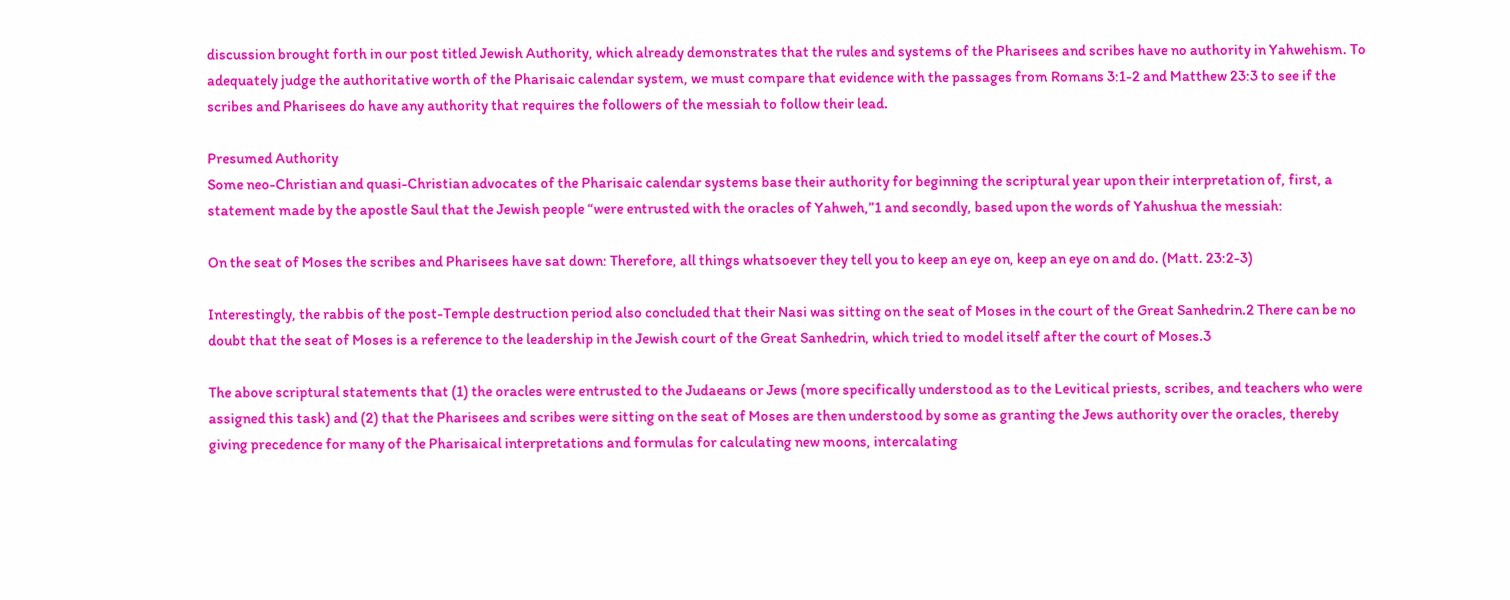discussion brought forth in our post titled Jewish Authority, which already demonstrates that the rules and systems of the Pharisees and scribes have no authority in Yahwehism. To adequately judge the authoritative worth of the Pharisaic calendar system, we must compare that evidence with the passages from Romans 3:1-2 and Matthew 23:3 to see if the scribes and Pharisees do have any authority that requires the followers of the messiah to follow their lead.

Presumed Authority
Some neo-Christian and quasi-Christian advocates of the Pharisaic calendar systems base their authority for beginning the scriptural year upon their interpretation of, first, a statement made by the apostle Saul that the Jewish people “were entrusted with the oracles of Yahweh,”1 and secondly, based upon the words of Yahushua the messiah:

On the seat of Moses the scribes and Pharisees have sat down: Therefore, all things whatsoever they tell you to keep an eye on, keep an eye on and do. (Matt. 23:2-3)

Interestingly, the rabbis of the post-Temple destruction period also concluded that their Nasi was sitting on the seat of Moses in the court of the Great Sanhedrin.2 There can be no doubt that the seat of Moses is a reference to the leadership in the Jewish court of the Great Sanhedrin, which tried to model itself after the court of Moses.3

The above scriptural statements that (1) the oracles were entrusted to the Judaeans or Jews (more specifically understood as to the Levitical priests, scribes, and teachers who were assigned this task) and (2) that the Pharisees and scribes were sitting on the seat of Moses are then understood by some as granting the Jews authority over the oracles, thereby giving precedence for many of the Pharisaical interpretations and formulas for calculating new moons, intercalating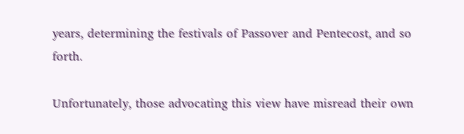years, determining the festivals of Passover and Pentecost, and so forth.

Unfortunately, those advocating this view have misread their own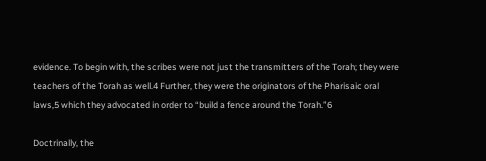evidence. To begin with, the scribes were not just the transmitters of the Torah; they were teachers of the Torah as well.4 Further, they were the originators of the Pharisaic oral laws,5 which they advocated in order to “build a fence around the Torah.”6

Doctrinally, the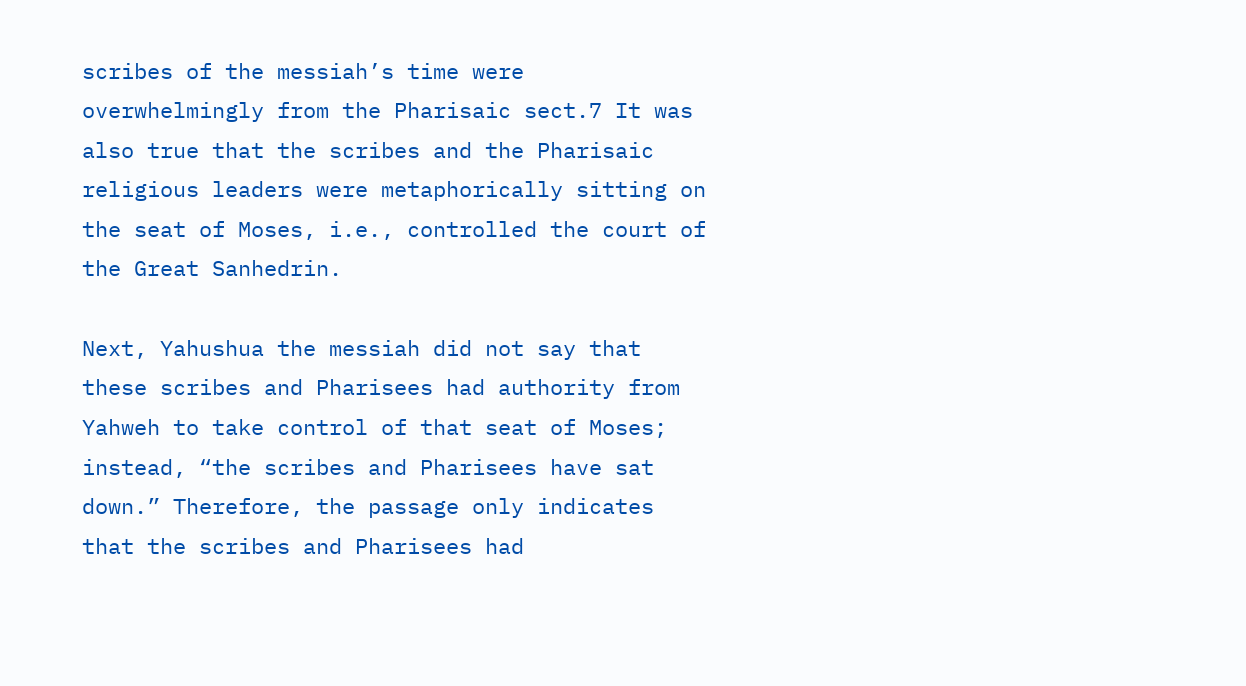scribes of the messiah’s time were overwhelmingly from the Pharisaic sect.7 It was also true that the scribes and the Pharisaic religious leaders were metaphorically sitting on the seat of Moses, i.e., controlled the court of the Great Sanhedrin.

Next, Yahushua the messiah did not say that these scribes and Pharisees had authority from Yahweh to take control of that seat of Moses; instead, “the scribes and Pharisees have sat down.” Therefore, the passage only indicates that the scribes and Pharisees had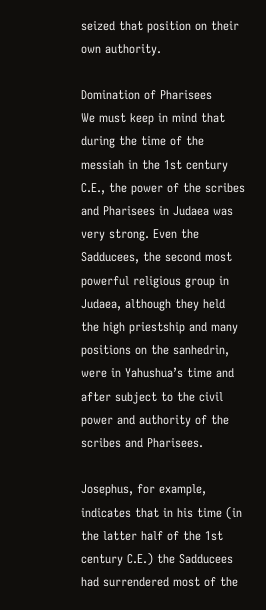seized that position on their own authority.

Domination of Pharisees
We must keep in mind that during the time of the messiah in the 1st century C.E., the power of the scribes and Pharisees in Judaea was very strong. Even the Sadducees, the second most powerful religious group in Judaea, although they held the high priestship and many positions on the sanhedrin, were in Yahushua’s time and after subject to the civil power and authority of the scribes and Pharisees.

Josephus, for example, indicates that in his time (in the latter half of the 1st century C.E.) the Sadducees had surrendered most of the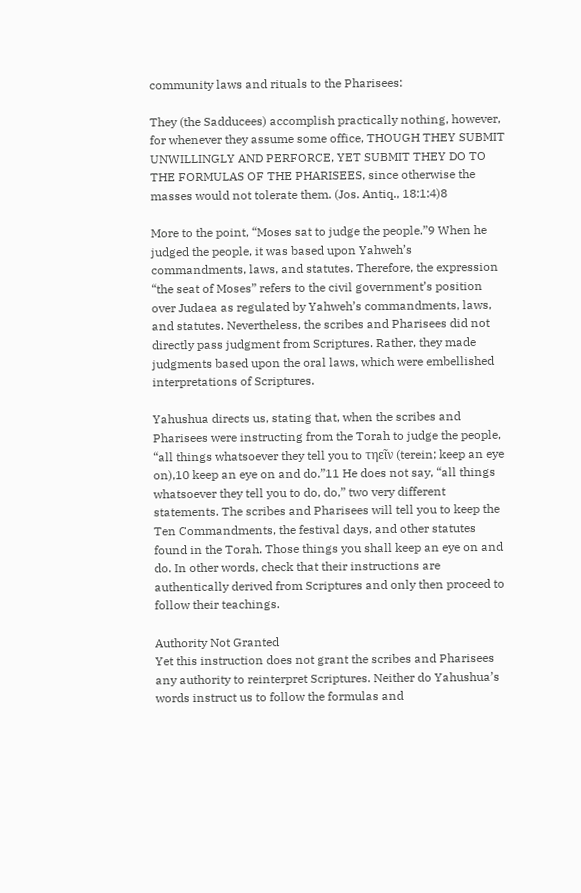community laws and rituals to the Pharisees:

They (the Sadducees) accomplish practically nothing, however, for whenever they assume some office, THOUGH THEY SUBMIT UNWILLINGLY AND PERFORCE, YET SUBMIT THEY DO TO THE FORMULAS OF THE PHARISEES, since otherwise the masses would not tolerate them. (Jos. Antiq., 18:1:4)8

More to the point, “Moses sat to judge the people.”9 When he judged the people, it was based upon Yahweh’s commandments, laws, and statutes. Therefore, the expression “the seat of Moses” refers to the civil government’s position over Judaea as regulated by Yahweh’s commandments, laws, and statutes. Nevertheless, the scribes and Pharisees did not directly pass judgment from Scriptures. Rather, they made judgments based upon the oral laws, which were embellished interpretations of Scriptures.

Yahushua directs us, stating that, when the scribes and Pharisees were instructing from the Torah to judge the people, “all things whatsoever they tell you to τηεῖν (terein; keep an eye on),10 keep an eye on and do.”11 He does not say, “all things whatsoever they tell you to do, do,” two very different statements. The scribes and Pharisees will tell you to keep the Ten Commandments, the festival days, and other statutes found in the Torah. Those things you shall keep an eye on and do. In other words, check that their instructions are authentically derived from Scriptures and only then proceed to follow their teachings.

Authority Not Granted
Yet this instruction does not grant the scribes and Pharisees any authority to reinterpret Scriptures. Neither do Yahushua’s words instruct us to follow the formulas and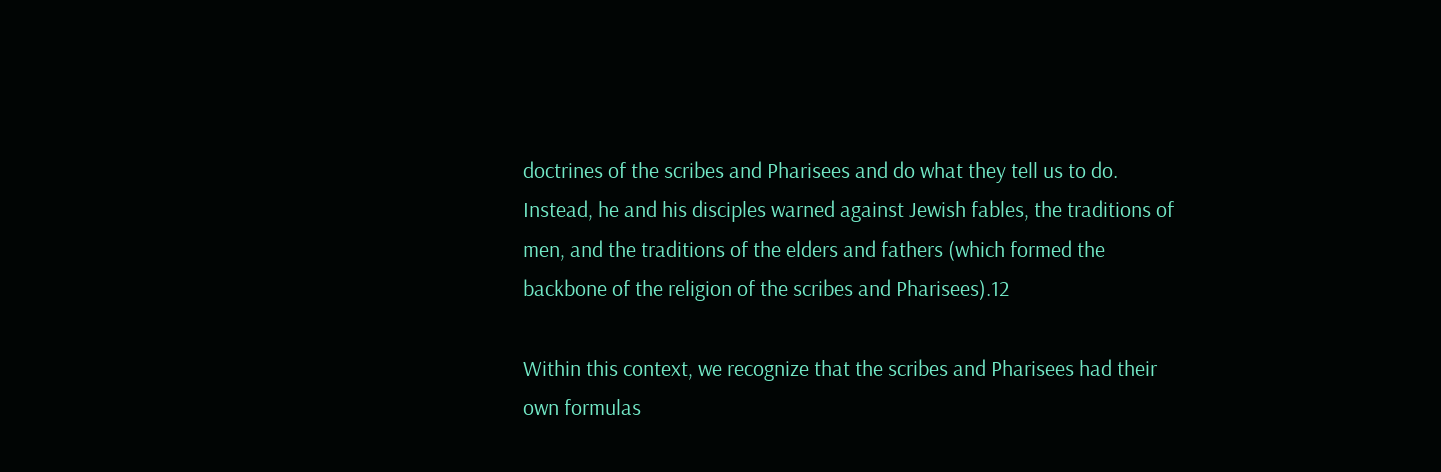doctrines of the scribes and Pharisees and do what they tell us to do. Instead, he and his disciples warned against Jewish fables, the traditions of men, and the traditions of the elders and fathers (which formed the backbone of the religion of the scribes and Pharisees).12

Within this context, we recognize that the scribes and Pharisees had their own formulas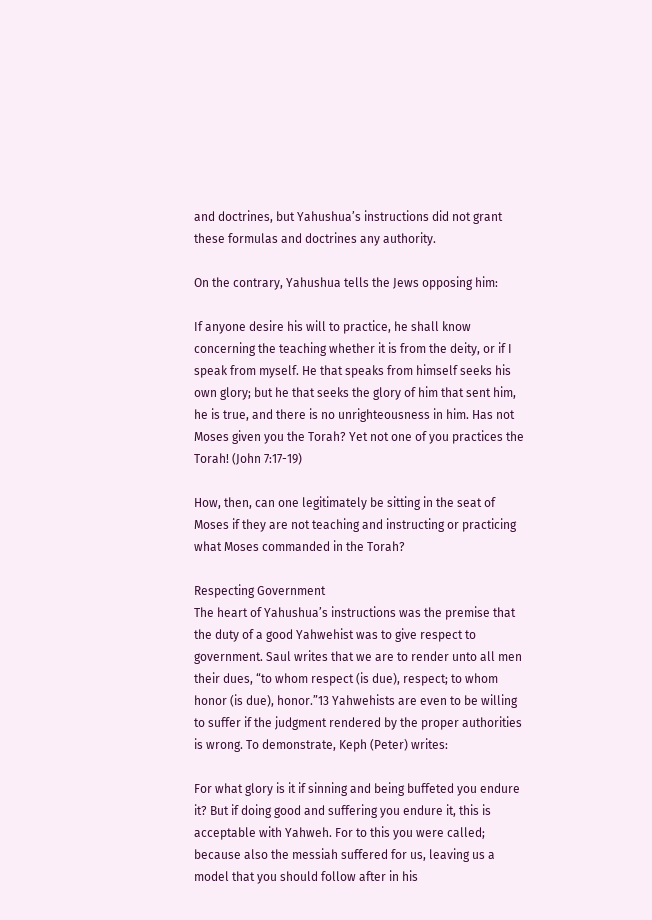and doctrines, but Yahushua’s instructions did not grant these formulas and doctrines any authority.

On the contrary, Yahushua tells the Jews opposing him:

If anyone desire his will to practice, he shall know concerning the teaching whether it is from the deity, or if I speak from myself. He that speaks from himself seeks his own glory; but he that seeks the glory of him that sent him, he is true, and there is no unrighteousness in him. Has not Moses given you the Torah? Yet not one of you practices the Torah! (John 7:17-19)

How, then, can one legitimately be sitting in the seat of Moses if they are not teaching and instructing or practicing what Moses commanded in the Torah?

Respecting Government
The heart of Yahushua’s instructions was the premise that the duty of a good Yahwehist was to give respect to government. Saul writes that we are to render unto all men their dues, “to whom respect (is due), respect; to whom honor (is due), honor.”13 Yahwehists are even to be willing to suffer if the judgment rendered by the proper authorities is wrong. To demonstrate, Keph (Peter) writes:

For what glory is it if sinning and being buffeted you endure it? But if doing good and suffering you endure it, this is acceptable with Yahweh. For to this you were called; because also the messiah suffered for us, leaving us a model that you should follow after in his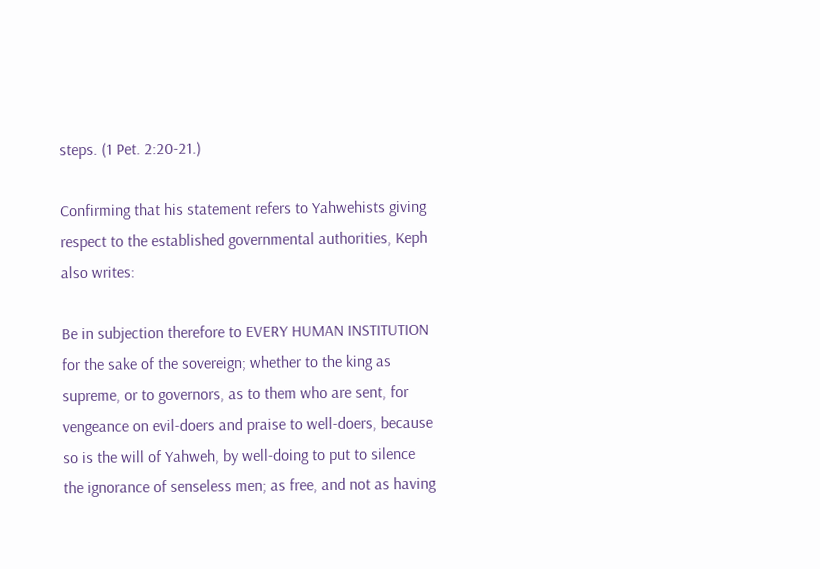steps. (1 Pet. 2:20-21.)

Confirming that his statement refers to Yahwehists giving respect to the established governmental authorities, Keph also writes:

Be in subjection therefore to EVERY HUMAN INSTITUTION for the sake of the sovereign; whether to the king as supreme, or to governors, as to them who are sent, for vengeance on evil-doers and praise to well-doers, because so is the will of Yahweh, by well-doing to put to silence the ignorance of senseless men; as free, and not as having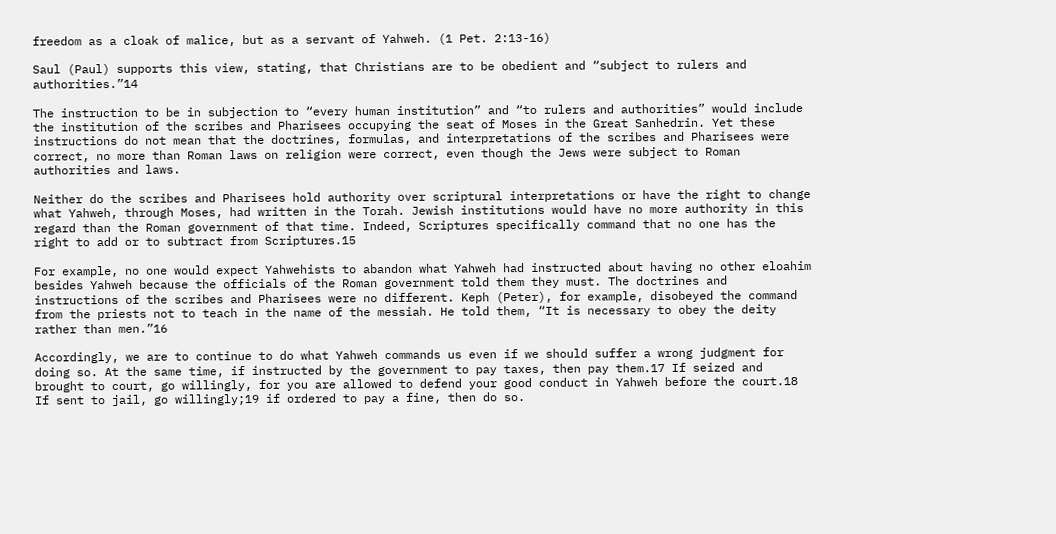freedom as a cloak of malice, but as a servant of Yahweh. (1 Pet. 2:13-16)

Saul (Paul) supports this view, stating, that Christians are to be obedient and “subject to rulers and authorities.”14

The instruction to be in subjection to “every human institution” and “to rulers and authorities” would include the institution of the scribes and Pharisees occupying the seat of Moses in the Great Sanhedrin. Yet these instructions do not mean that the doctrines, formulas, and interpretations of the scribes and Pharisees were correct, no more than Roman laws on religion were correct, even though the Jews were subject to Roman authorities and laws.

Neither do the scribes and Pharisees hold authority over scriptural interpretations or have the right to change what Yahweh, through Moses, had written in the Torah. Jewish institutions would have no more authority in this regard than the Roman government of that time. Indeed, Scriptures specifically command that no one has the right to add or to subtract from Scriptures.15

For example, no one would expect Yahwehists to abandon what Yahweh had instructed about having no other eloahim besides Yahweh because the officials of the Roman government told them they must. The doctrines and instructions of the scribes and Pharisees were no different. Keph (Peter), for example, disobeyed the command from the priests not to teach in the name of the messiah. He told them, “It is necessary to obey the deity rather than men.”16

Accordingly, we are to continue to do what Yahweh commands us even if we should suffer a wrong judgment for doing so. At the same time, if instructed by the government to pay taxes, then pay them.17 If seized and brought to court, go willingly, for you are allowed to defend your good conduct in Yahweh before the court.18 If sent to jail, go willingly;19 if ordered to pay a fine, then do so.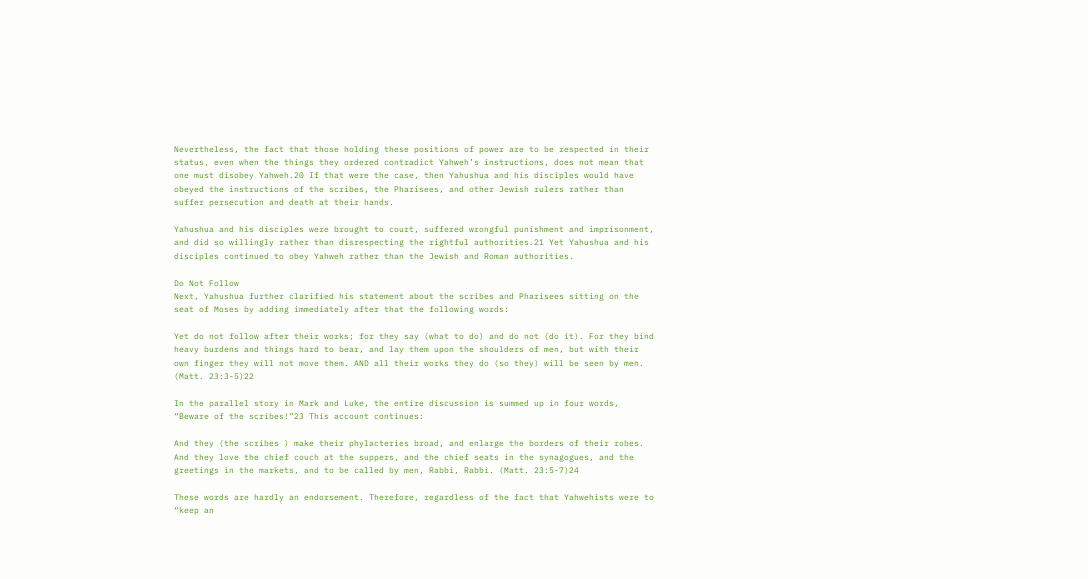Nevertheless, the fact that those holding these positions of power are to be respected in their status, even when the things they ordered contradict Yahweh’s instructions, does not mean that one must disobey Yahweh.20 If that were the case, then Yahushua and his disciples would have obeyed the instructions of the scribes, the Pharisees, and other Jewish rulers rather than suffer persecution and death at their hands.

Yahushua and his disciples were brought to court, suffered wrongful punishment and imprisonment, and did so willingly rather than disrespecting the rightful authorities.21 Yet Yahushua and his disciples continued to obey Yahweh rather than the Jewish and Roman authorities.

Do Not Follow
Next, Yahushua further clarified his statement about the scribes and Pharisees sitting on the seat of Moses by adding immediately after that the following words:

Yet do not follow after their works; for they say (what to do) and do not (do it). For they bind heavy burdens and things hard to bear, and lay them upon the shoulders of men, but with their own finger they will not move them. AND all their works they do (so they) will be seen by men. (Matt. 23:3-5)22

In the parallel story in Mark and Luke, the entire discussion is summed up in four words, “Beware of the scribes!”23 This account continues:

And they (the scribes ) make their phylacteries broad, and enlarge the borders of their robes. And they love the chief couch at the suppers, and the chief seats in the synagogues, and the greetings in the markets, and to be called by men, Rabbi, Rabbi. (Matt. 23:5-7)24

These words are hardly an endorsement. Therefore, regardless of the fact that Yahwehists were to “keep an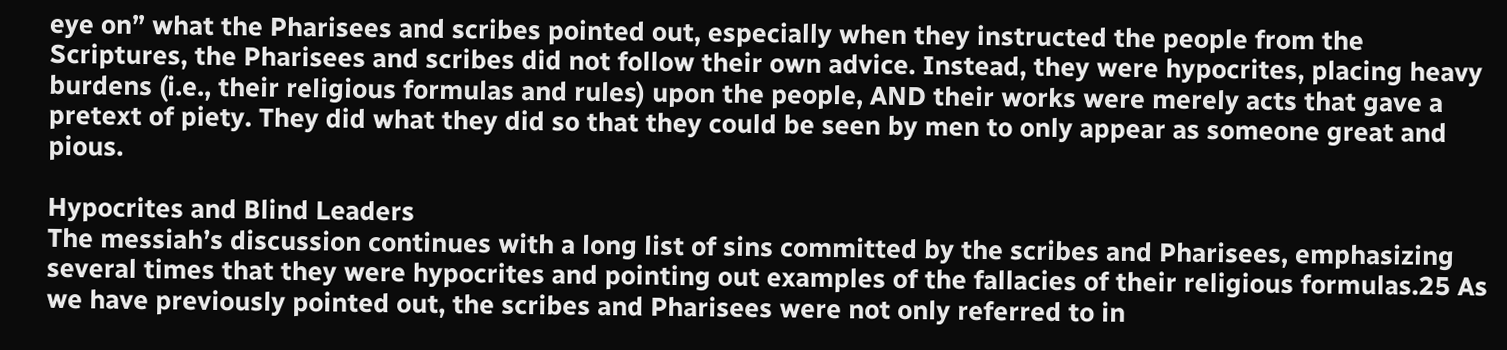eye on” what the Pharisees and scribes pointed out, especially when they instructed the people from the Scriptures, the Pharisees and scribes did not follow their own advice. Instead, they were hypocrites, placing heavy burdens (i.e., their religious formulas and rules) upon the people, AND their works were merely acts that gave a pretext of piety. They did what they did so that they could be seen by men to only appear as someone great and pious.

Hypocrites and Blind Leaders
The messiah’s discussion continues with a long list of sins committed by the scribes and Pharisees, emphasizing several times that they were hypocrites and pointing out examples of the fallacies of their religious formulas.25 As we have previously pointed out, the scribes and Pharisees were not only referred to in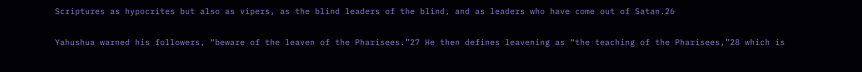Scriptures as hypocrites but also as vipers, as the blind leaders of the blind, and as leaders who have come out of Satan.26

Yahushua warned his followers, “beware of the leaven of the Pharisees.”27 He then defines leavening as “the teaching of the Pharisees,”28 which is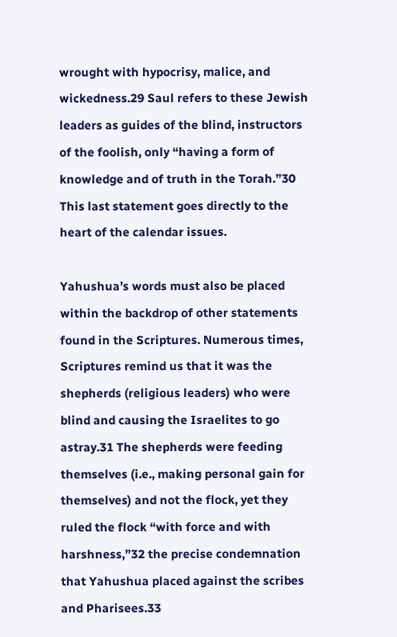wrought with hypocrisy, malice, and wickedness.29 Saul refers to these Jewish leaders as guides of the blind, instructors of the foolish, only “having a form of knowledge and of truth in the Torah.”30 This last statement goes directly to the heart of the calendar issues.

Yahushua’s words must also be placed within the backdrop of other statements found in the Scriptures. Numerous times, Scriptures remind us that it was the shepherds (religious leaders) who were blind and causing the Israelites to go astray.31 The shepherds were feeding themselves (i.e., making personal gain for themselves) and not the flock, yet they ruled the flock “with force and with harshness,”32 the precise condemnation that Yahushua placed against the scribes and Pharisees.33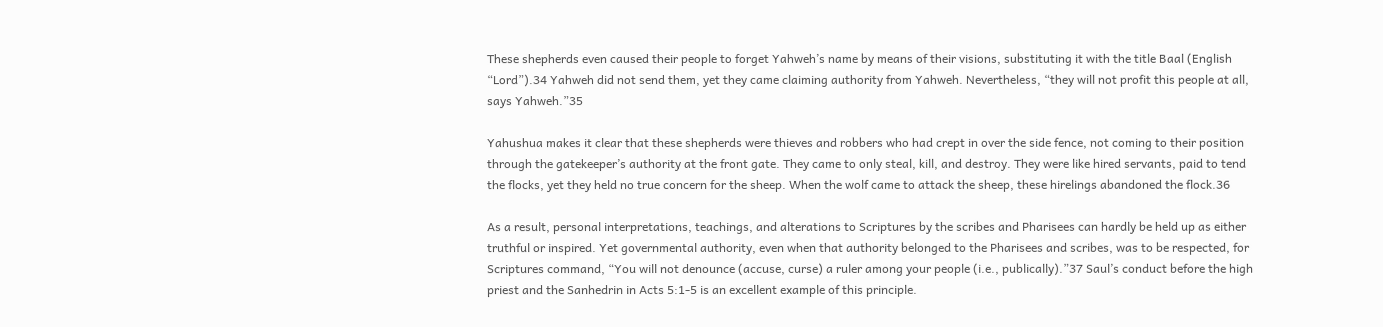These shepherds even caused their people to forget Yahweh’s name by means of their visions, substituting it with the title Baal (English “Lord”).34 Yahweh did not send them, yet they came claiming authority from Yahweh. Nevertheless, “they will not profit this people at all, says Yahweh.”35

Yahushua makes it clear that these shepherds were thieves and robbers who had crept in over the side fence, not coming to their position through the gatekeeper’s authority at the front gate. They came to only steal, kill, and destroy. They were like hired servants, paid to tend the flocks, yet they held no true concern for the sheep. When the wolf came to attack the sheep, these hirelings abandoned the flock.36

As a result, personal interpretations, teachings, and alterations to Scriptures by the scribes and Pharisees can hardly be held up as either truthful or inspired. Yet governmental authority, even when that authority belonged to the Pharisees and scribes, was to be respected, for Scriptures command, “You will not denounce (accuse, curse) a ruler among your people (i.e., publically).”37 Saul’s conduct before the high priest and the Sanhedrin in Acts 5:1-5 is an excellent example of this principle.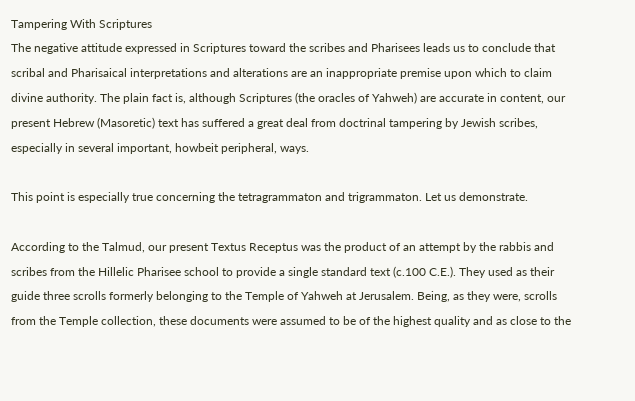Tampering With Scriptures
The negative attitude expressed in Scriptures toward the scribes and Pharisees leads us to conclude that scribal and Pharisaical interpretations and alterations are an inappropriate premise upon which to claim divine authority. The plain fact is, although Scriptures (the oracles of Yahweh) are accurate in content, our present Hebrew (Masoretic) text has suffered a great deal from doctrinal tampering by Jewish scribes, especially in several important, howbeit peripheral, ways.

This point is especially true concerning the tetragrammaton and trigrammaton. Let us demonstrate.

According to the Talmud, our present Textus Receptus was the product of an attempt by the rabbis and scribes from the Hillelic Pharisee school to provide a single standard text (c.100 C.E.). They used as their guide three scrolls formerly belonging to the Temple of Yahweh at Jerusalem. Being, as they were, scrolls from the Temple collection, these documents were assumed to be of the highest quality and as close to the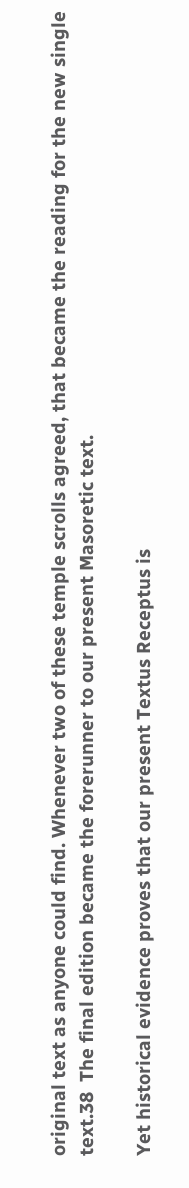original text as anyone could find. Whenever two of these temple scrolls agreed, that became the reading for the new single text.38  The final edition became the forerunner to our present Masoretic text.

Yet historical evidence proves that our present Textus Receptus is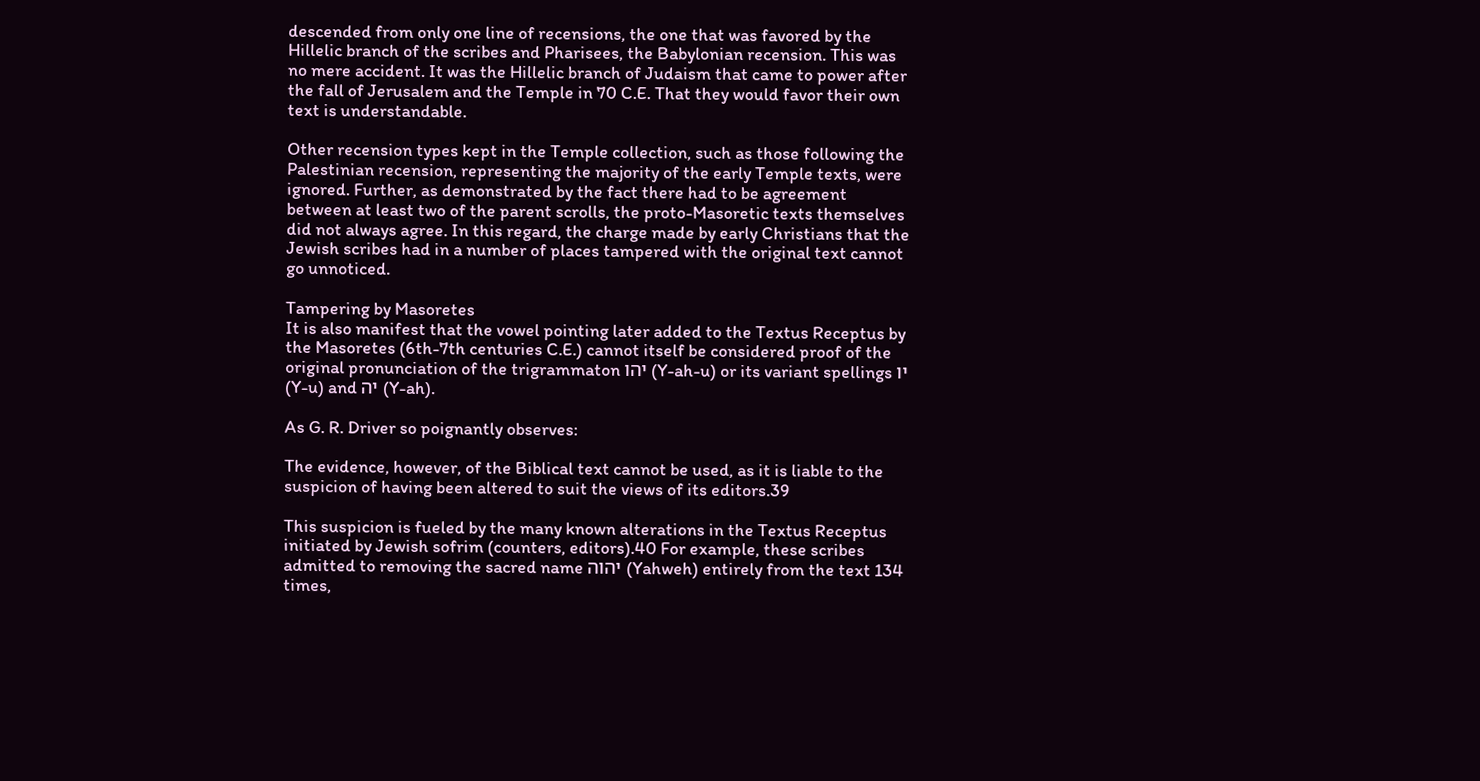descended from only one line of recensions, the one that was favored by the Hillelic branch of the scribes and Pharisees, the Babylonian recension. This was no mere accident. It was the Hillelic branch of Judaism that came to power after the fall of Jerusalem and the Temple in 70 C.E. That they would favor their own text is understandable.

Other recension types kept in the Temple collection, such as those following the Palestinian recension, representing the majority of the early Temple texts, were ignored. Further, as demonstrated by the fact there had to be agreement between at least two of the parent scrolls, the proto-Masoretic texts themselves did not always agree. In this regard, the charge made by early Christians that the Jewish scribes had in a number of places tampered with the original text cannot go unnoticed.

Tampering by Masoretes
It is also manifest that the vowel pointing later added to the Textus Receptus by the Masoretes (6th-7th centuries C.E.) cannot itself be considered proof of the original pronunciation of the trigrammaton יהו (Y-ah-u) or its variant spellings יו (Y-u) and יה (Y-ah).

As G. R. Driver so poignantly observes:

The evidence, however, of the Biblical text cannot be used, as it is liable to the suspicion of having been altered to suit the views of its editors.39

This suspicion is fueled by the many known alterations in the Textus Receptus initiated by Jewish sofrim (counters, editors).40 For example, these scribes admitted to removing the sacred name יהוה (Yahweh) entirely from the text 134 times,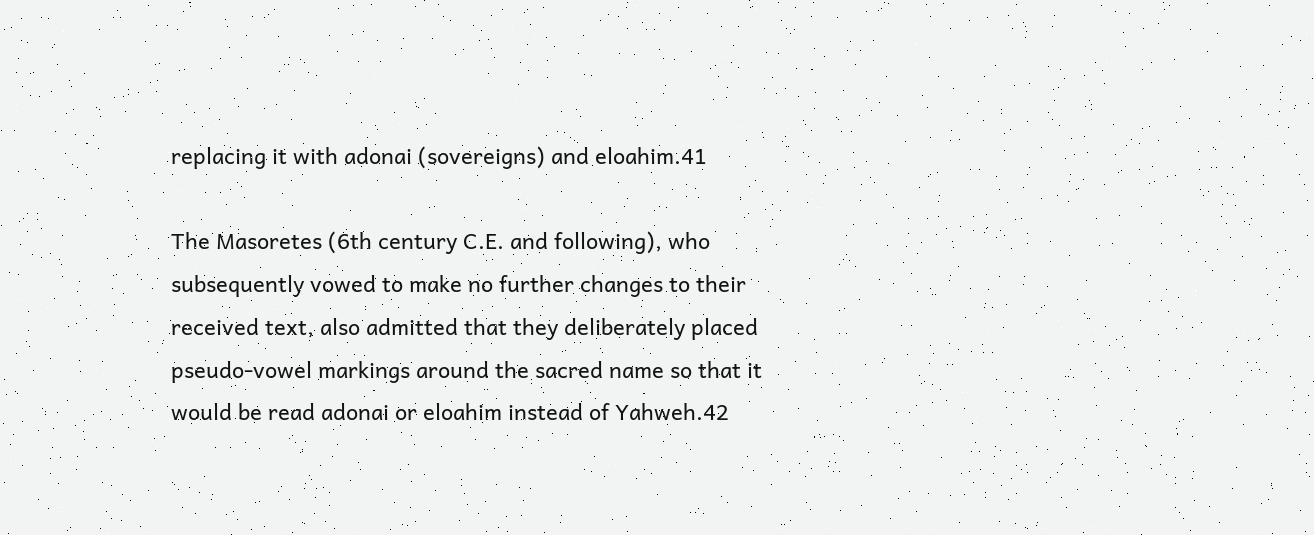replacing it with adonai (sovereigns) and eloahim.41

The Masoretes (6th century C.E. and following), who subsequently vowed to make no further changes to their received text, also admitted that they deliberately placed pseudo-vowel markings around the sacred name so that it would be read adonai or eloahim instead of Yahweh.42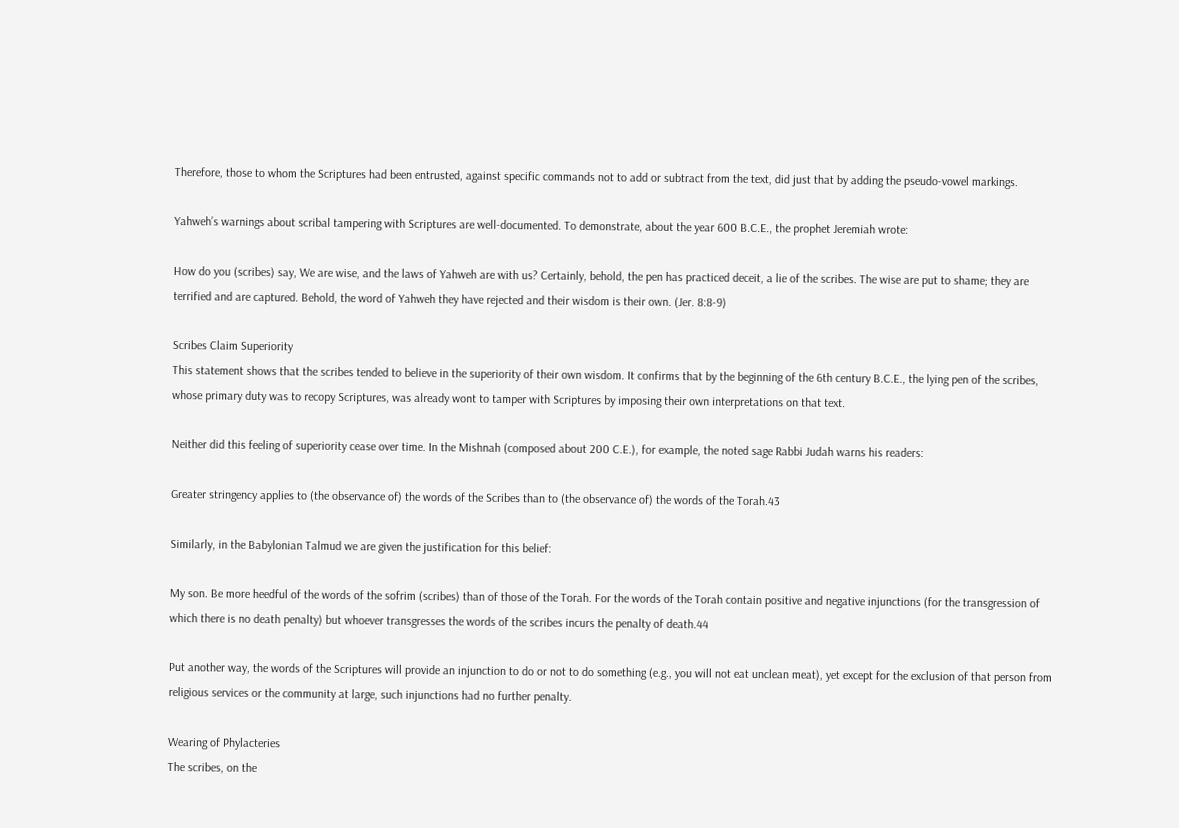Therefore, those to whom the Scriptures had been entrusted, against specific commands not to add or subtract from the text, did just that by adding the pseudo-vowel markings.

Yahweh’s warnings about scribal tampering with Scriptures are well-documented. To demonstrate, about the year 600 B.C.E., the prophet Jeremiah wrote:

How do you (scribes) say, We are wise, and the laws of Yahweh are with us? Certainly, behold, the pen has practiced deceit, a lie of the scribes. The wise are put to shame; they are terrified and are captured. Behold, the word of Yahweh they have rejected and their wisdom is their own. (Jer. 8:8-9)

Scribes Claim Superiority
This statement shows that the scribes tended to believe in the superiority of their own wisdom. It confirms that by the beginning of the 6th century B.C.E., the lying pen of the scribes, whose primary duty was to recopy Scriptures, was already wont to tamper with Scriptures by imposing their own interpretations on that text.

Neither did this feeling of superiority cease over time. In the Mishnah (composed about 200 C.E.), for example, the noted sage Rabbi Judah warns his readers:

Greater stringency applies to (the observance of) the words of the Scribes than to (the observance of) the words of the Torah.43

Similarly, in the Babylonian Talmud we are given the justification for this belief:

My son. Be more heedful of the words of the sofrim (scribes) than of those of the Torah. For the words of the Torah contain positive and negative injunctions (for the transgression of which there is no death penalty) but whoever transgresses the words of the scribes incurs the penalty of death.44

Put another way, the words of the Scriptures will provide an injunction to do or not to do something (e.g., you will not eat unclean meat), yet except for the exclusion of that person from religious services or the community at large, such injunctions had no further penalty.

Wearing of Phylacteries
The scribes, on the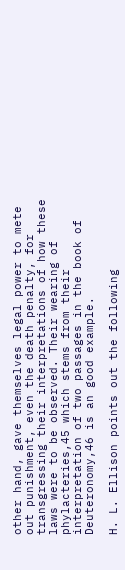other hand, gave themselves legal power to mete out punishment, even the death penalty, for transgressing their interpretations of how these laws were to be observed. Their wearing of phylacteries,45 which stems from their interpretation of two passages in the book of Deuteronomy,46 is an good example.

H. L. Ellison points out the following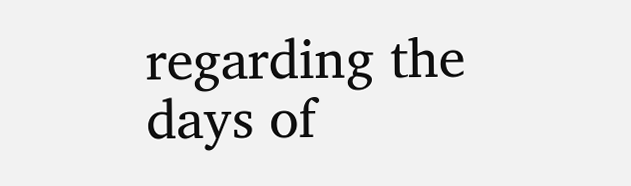regarding the days of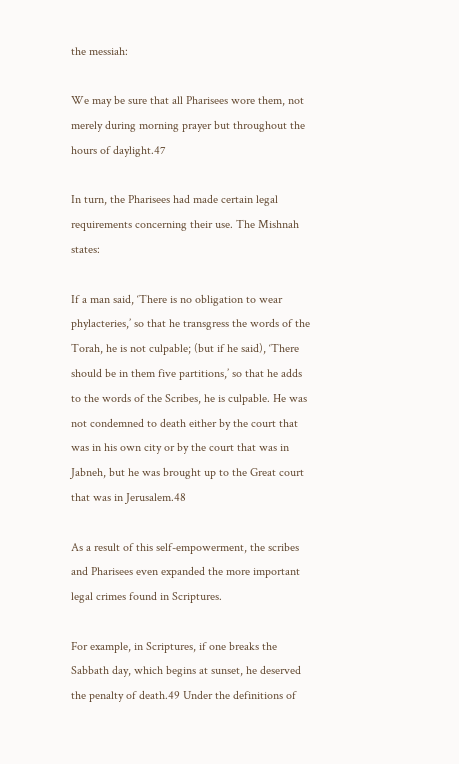the messiah:

We may be sure that all Pharisees wore them, not merely during morning prayer but throughout the hours of daylight.47

In turn, the Pharisees had made certain legal requirements concerning their use. The Mishnah states:

If a man said, ‘There is no obligation to wear phylacteries,’ so that he transgress the words of the Torah, he is not culpable; (but if he said), ‘There should be in them five partitions,’ so that he adds to the words of the Scribes, he is culpable. He was not condemned to death either by the court that was in his own city or by the court that was in Jabneh, but he was brought up to the Great court that was in Jerusalem.48

As a result of this self-empowerment, the scribes and Pharisees even expanded the more important legal crimes found in Scriptures.

For example, in Scriptures, if one breaks the Sabbath day, which begins at sunset, he deserved the penalty of death.49 Under the definitions of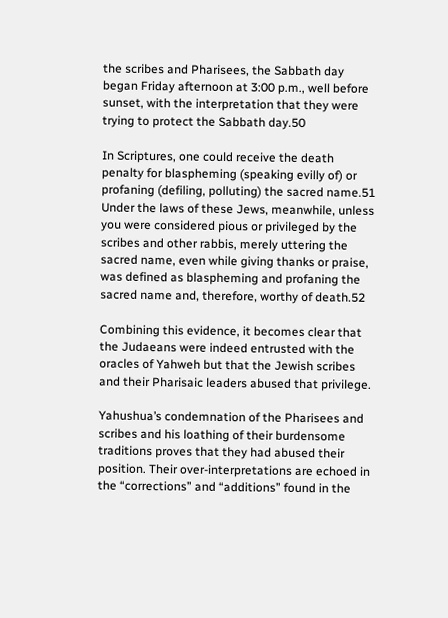the scribes and Pharisees, the Sabbath day began Friday afternoon at 3:00 p.m., well before sunset, with the interpretation that they were trying to protect the Sabbath day.50

In Scriptures, one could receive the death penalty for blaspheming (speaking evilly of) or profaning (defiling, polluting) the sacred name.51 Under the laws of these Jews, meanwhile, unless you were considered pious or privileged by the scribes and other rabbis, merely uttering the sacred name, even while giving thanks or praise, was defined as blaspheming and profaning the sacred name and, therefore, worthy of death.52

Combining this evidence, it becomes clear that the Judaeans were indeed entrusted with the oracles of Yahweh but that the Jewish scribes and their Pharisaic leaders abused that privilege.

Yahushua’s condemnation of the Pharisees and scribes and his loathing of their burdensome traditions proves that they had abused their position. Their over-interpretations are echoed in the “corrections” and “additions” found in the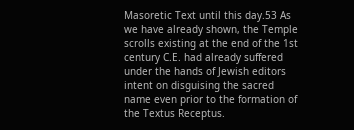Masoretic Text until this day.53 As we have already shown, the Temple scrolls existing at the end of the 1st century C.E. had already suffered under the hands of Jewish editors intent on disguising the sacred name even prior to the formation of the Textus Receptus.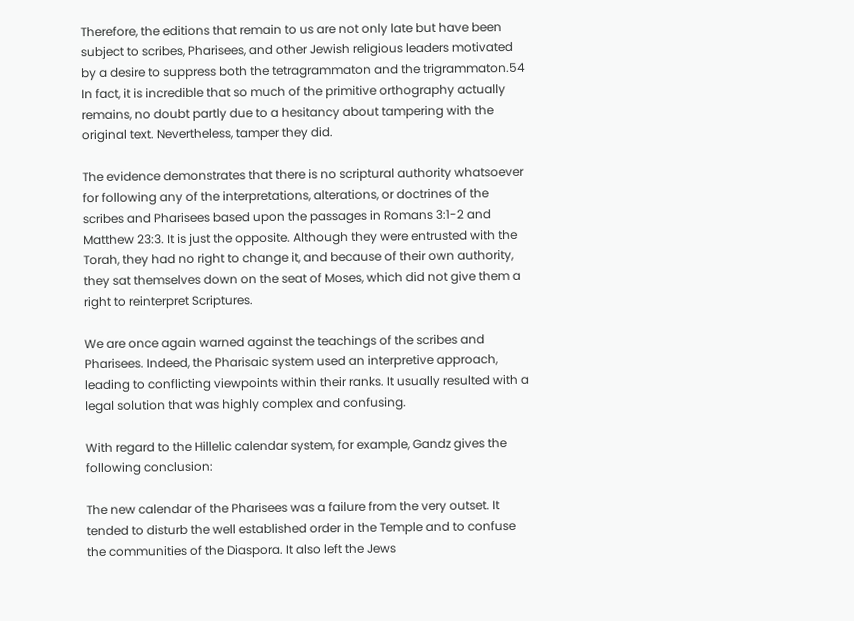Therefore, the editions that remain to us are not only late but have been subject to scribes, Pharisees, and other Jewish religious leaders motivated by a desire to suppress both the tetragrammaton and the trigrammaton.54 In fact, it is incredible that so much of the primitive orthography actually remains, no doubt partly due to a hesitancy about tampering with the original text. Nevertheless, tamper they did.

The evidence demonstrates that there is no scriptural authority whatsoever for following any of the interpretations, alterations, or doctrines of the scribes and Pharisees based upon the passages in Romans 3:1-2 and Matthew 23:3. It is just the opposite. Although they were entrusted with the Torah, they had no right to change it, and because of their own authority, they sat themselves down on the seat of Moses, which did not give them a right to reinterpret Scriptures.

We are once again warned against the teachings of the scribes and Pharisees. Indeed, the Pharisaic system used an interpretive approach, leading to conflicting viewpoints within their ranks. It usually resulted with a legal solution that was highly complex and confusing.

With regard to the Hillelic calendar system, for example, Gandz gives the following conclusion:

The new calendar of the Pharisees was a failure from the very outset. It tended to disturb the well established order in the Temple and to confuse the communities of the Diaspora. It also left the Jews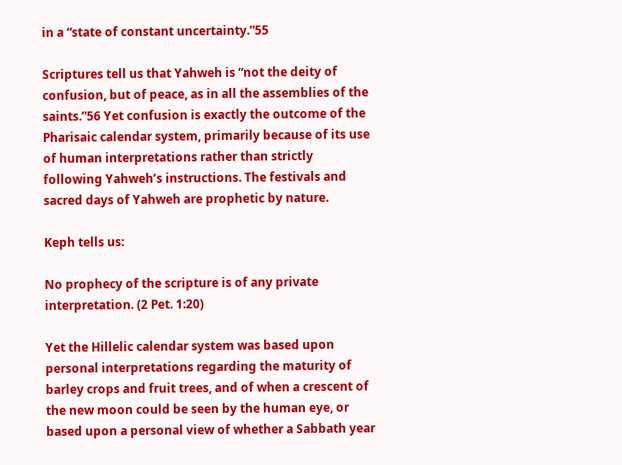in a “state of constant uncertainty.”55

Scriptures tell us that Yahweh is “not the deity of confusion, but of peace, as in all the assemblies of the saints.”56 Yet confusion is exactly the outcome of the Pharisaic calendar system, primarily because of its use of human interpretations rather than strictly following Yahweh’s instructions. The festivals and sacred days of Yahweh are prophetic by nature.

Keph tells us:

No prophecy of the scripture is of any private interpretation. (2 Pet. 1:20)

Yet the Hillelic calendar system was based upon personal interpretations regarding the maturity of barley crops and fruit trees, and of when a crescent of the new moon could be seen by the human eye, or based upon a personal view of whether a Sabbath year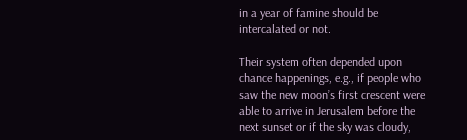in a year of famine should be intercalated or not.

Their system often depended upon chance happenings, e.g., if people who saw the new moon’s first crescent were able to arrive in Jerusalem before the next sunset or if the sky was cloudy,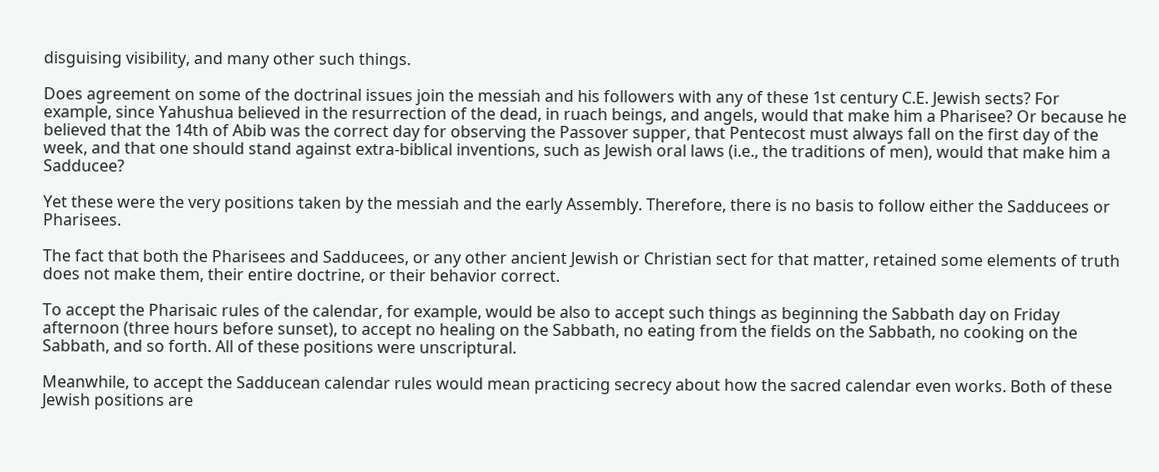disguising visibility, and many other such things.

Does agreement on some of the doctrinal issues join the messiah and his followers with any of these 1st century C.E. Jewish sects? For example, since Yahushua believed in the resurrection of the dead, in ruach beings, and angels, would that make him a Pharisee? Or because he believed that the 14th of Abib was the correct day for observing the Passover supper, that Pentecost must always fall on the first day of the week, and that one should stand against extra-biblical inventions, such as Jewish oral laws (i.e., the traditions of men), would that make him a Sadducee?

Yet these were the very positions taken by the messiah and the early Assembly. Therefore, there is no basis to follow either the Sadducees or Pharisees.

The fact that both the Pharisees and Sadducees, or any other ancient Jewish or Christian sect for that matter, retained some elements of truth does not make them, their entire doctrine, or their behavior correct.

To accept the Pharisaic rules of the calendar, for example, would be also to accept such things as beginning the Sabbath day on Friday afternoon (three hours before sunset), to accept no healing on the Sabbath, no eating from the fields on the Sabbath, no cooking on the Sabbath, and so forth. All of these positions were unscriptural.

Meanwhile, to accept the Sadducean calendar rules would mean practicing secrecy about how the sacred calendar even works. Both of these Jewish positions are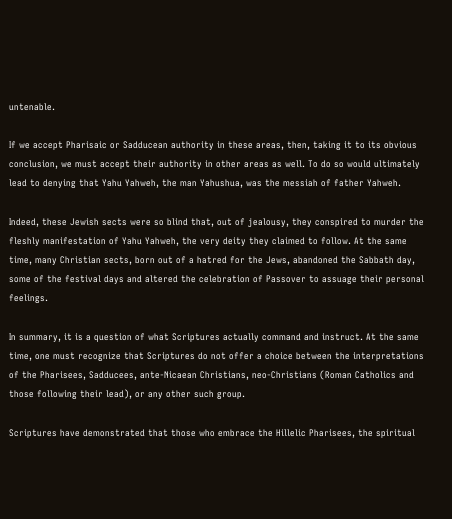untenable.

If we accept Pharisaic or Sadducean authority in these areas, then, taking it to its obvious conclusion, we must accept their authority in other areas as well. To do so would ultimately lead to denying that Yahu Yahweh, the man Yahushua, was the messiah of father Yahweh.

Indeed, these Jewish sects were so blind that, out of jealousy, they conspired to murder the fleshly manifestation of Yahu Yahweh, the very deity they claimed to follow. At the same time, many Christian sects, born out of a hatred for the Jews, abandoned the Sabbath day, some of the festival days and altered the celebration of Passover to assuage their personal feelings.

In summary, it is a question of what Scriptures actually command and instruct. At the same time, one must recognize that Scriptures do not offer a choice between the interpretations of the Pharisees, Sadducees, ante-Nicaean Christians, neo-Christians (Roman Catholics and those following their lead), or any other such group.

Scriptures have demonstrated that those who embrace the Hillelic Pharisees, the spiritual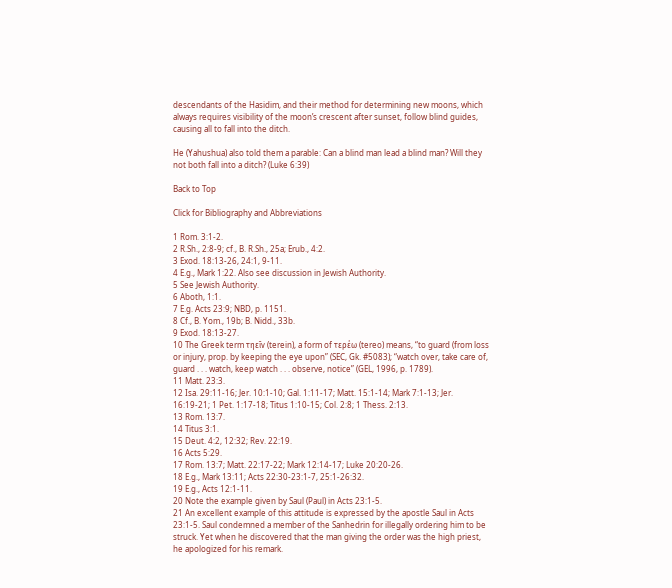descendants of the Hasidim, and their method for determining new moons, which always requires visibility of the moon’s crescent after sunset, follow blind guides, causing all to fall into the ditch.

He (Yahushua) also told them a parable: Can a blind man lead a blind man? Will they not both fall into a ditch? (Luke 6:39)

Back to Top

Click for Bibliography and Abbreviations

1 Rom. 3:1-2.
2 R.Sh., 2:8-9; cf., B. R.Sh., 25a; Erub., 4:2.
3 Exod. 18:13-26, 24:1, 9-11.
4 E.g., Mark 1:22. Also see discussion in Jewish Authority.
5 See Jewish Authority.
6 Aboth, 1:1.
7 E.g. Acts 23:9; NBD, p. 1151.
8 Cf., B. Yom., 19b; B. Nidd., 33b.
9 Exod. 18:13-27.
10 The Greek term τηεῖν (terein), a form of τερέω (tereo) means, “to guard (from loss or injury, prop. by keeping the eye upon” (SEC, Gk. #5083); “watch over, take care of, guard . . . watch, keep watch . . . observe, notice” (GEL, 1996, p. 1789).
11 Matt. 23:3.
12 Isa. 29:11-16; Jer. 10:1-10; Gal. 1:11-17; Matt. 15:1-14; Mark 7:1-13; Jer. 16:19-21; 1 Pet. 1:17-18; Titus 1:10-15; Col. 2:8; 1 Thess. 2:13.
13 Rom. 13:7.
14 Titus 3:1.
15 Deut. 4:2, 12:32; Rev. 22:19.
16 Acts 5:29.
17 Rom. 13:7; Matt. 22:17-22; Mark 12:14-17; Luke 20:20-26.
18 E.g., Mark 13:11; Acts 22:30-23:1-7, 25:1-26:32.
19 E.g., Acts 12:1-11.
20 Note the example given by Saul (Paul) in Acts 23:1-5.
21 An excellent example of this attitude is expressed by the apostle Saul in Acts 23:1-5. Saul condemned a member of the Sanhedrin for illegally ordering him to be struck. Yet when he discovered that the man giving the order was the high priest, he apologized for his remark.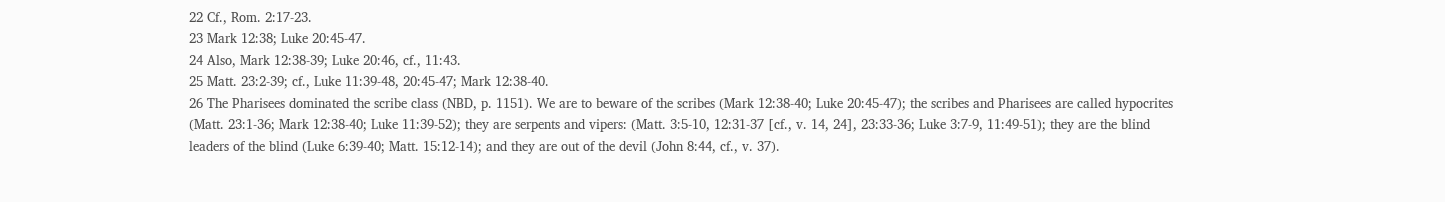22 Cf., Rom. 2:17-23.
23 Mark 12:38; Luke 20:45-47.
24 Also, Mark 12:38-39; Luke 20:46, cf., 11:43.
25 Matt. 23:2-39; cf., Luke 11:39-48, 20:45-47; Mark 12:38-40.
26 The Pharisees dominated the scribe class (NBD, p. 1151). We are to beware of the scribes (Mark 12:38-40; Luke 20:45-47); the scribes and Pharisees are called hypocrites (Matt. 23:1-36; Mark 12:38-40; Luke 11:39-52); they are serpents and vipers: (Matt. 3:5-10, 12:31-37 [cf., v. 14, 24], 23:33-36; Luke 3:7-9, 11:49-51); they are the blind leaders of the blind (Luke 6:39-40; Matt. 15:12-14); and they are out of the devil (John 8:44, cf., v. 37).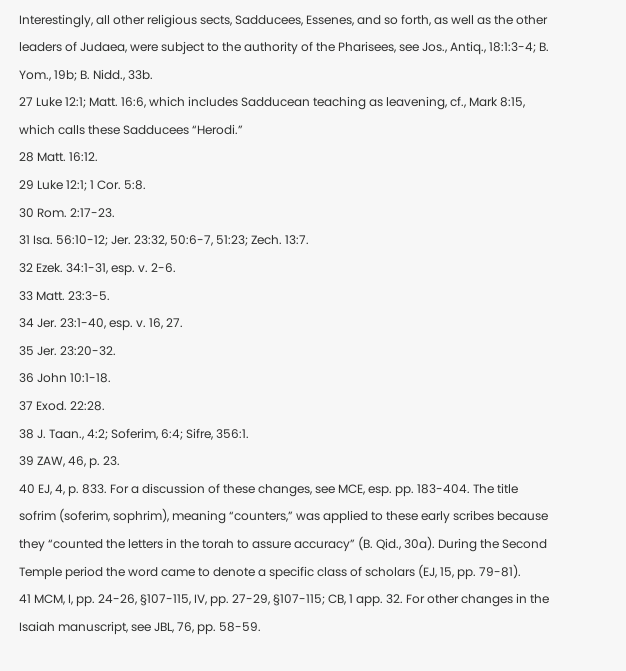Interestingly, all other religious sects, Sadducees, Essenes, and so forth, as well as the other leaders of Judaea, were subject to the authority of the Pharisees, see Jos., Antiq., 18:1:3-4; B. Yom., 19b; B. Nidd., 33b.
27 Luke 12:1; Matt. 16:6, which includes Sadducean teaching as leavening, cf., Mark 8:15, which calls these Sadducees “Herodi.”
28 Matt. 16:12.
29 Luke 12:1; 1 Cor. 5:8.
30 Rom. 2:17-23.
31 Isa. 56:10-12; Jer. 23:32, 50:6-7, 51:23; Zech. 13:7.
32 Ezek. 34:1-31, esp. v. 2-6.
33 Matt. 23:3-5.
34 Jer. 23:1-40, esp. v. 16, 27.
35 Jer. 23:20-32.
36 John 10:1-18.
37 Exod. 22:28.
38 J. Taan., 4:2; Soferim, 6:4; Sifre, 356:1.
39 ZAW, 46, p. 23.
40 EJ, 4, p. 833. For a discussion of these changes, see MCE, esp. pp. 183-404. The title sofrim (soferim, sophrim), meaning “counters,” was applied to these early scribes because they “counted the letters in the torah to assure accuracy” (B. Qid., 30a). During the Second Temple period the word came to denote a specific class of scholars (EJ, 15, pp. 79-81).
41 MCM, I, pp. 24-26, §107-115, IV, pp. 27-29, §107-115; CB, 1 app. 32. For other changes in the Isaiah manuscript, see JBL, 76, pp. 58-59.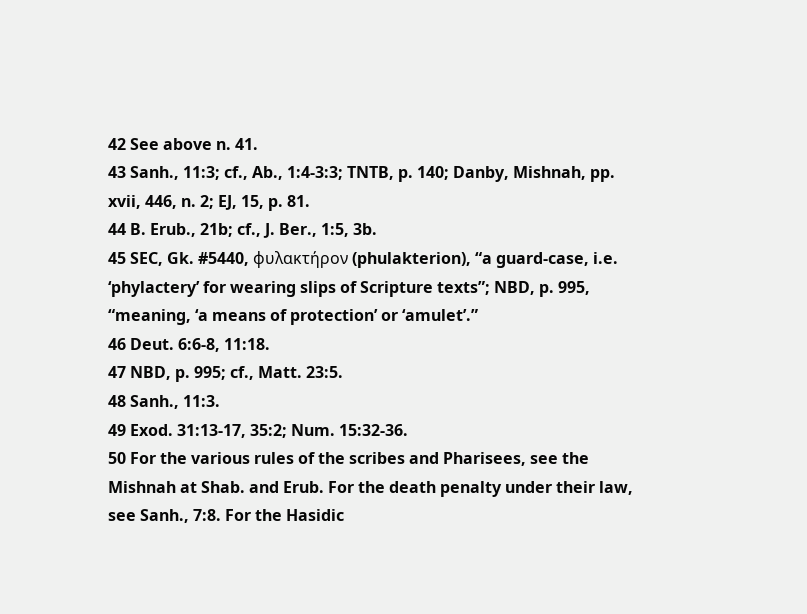42 See above n. 41.
43 Sanh., 11:3; cf., Ab., 1:4-3:3; TNTB, p. 140; Danby, Mishnah, pp. xvii, 446, n. 2; EJ, 15, p. 81.
44 B. Erub., 21b; cf., J. Ber., 1:5, 3b.
45 SEC, Gk. #5440, φυλακτήρον (phulakterion), “a guard-case, i.e. ‘phylactery’ for wearing slips of Scripture texts”; NBD, p. 995, “meaning, ‘a means of protection’ or ‘amulet’.”
46 Deut. 6:6-8, 11:18.
47 NBD, p. 995; cf., Matt. 23:5.
48 Sanh., 11:3.
49 Exod. 31:13-17, 35:2; Num. 15:32-36.
50 For the various rules of the scribes and Pharisees, see the Mishnah at Shab. and Erub. For the death penalty under their law, see Sanh., 7:8. For the Hasidic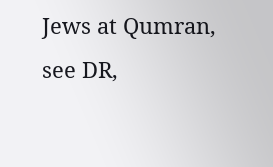Jews at Qumran, see DR,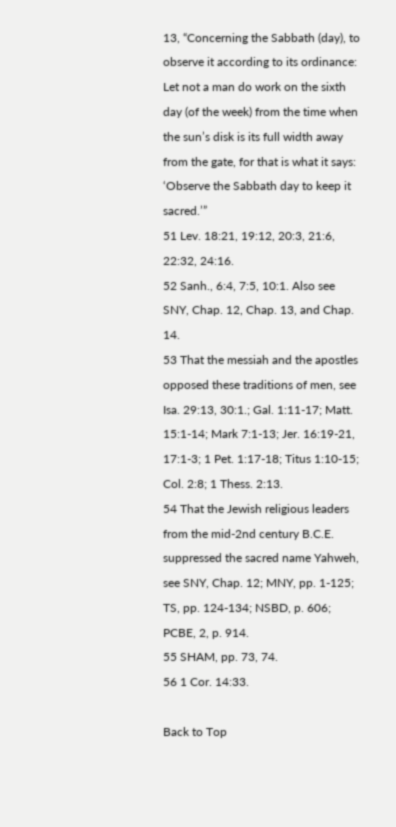13, “Concerning the Sabbath (day), to observe it according to its ordinance: Let not a man do work on the sixth day (of the week) from the time when the sun’s disk is its full width away from the gate, for that is what it says: ‘Observe the Sabbath day to keep it sacred.’”
51 Lev. 18:21, 19:12, 20:3, 21:6, 22:32, 24:16.
52 Sanh., 6:4, 7:5, 10:1. Also see SNY, Chap. 12, Chap. 13, and Chap. 14.
53 That the messiah and the apostles opposed these traditions of men, see Isa. 29:13, 30:1.; Gal. 1:11-17; Matt. 15:1-14; Mark 7:1-13; Jer. 16:19-21, 17:1-3; 1 Pet. 1:17-18; Titus 1:10-15; Col. 2:8; 1 Thess. 2:13.
54 That the Jewish religious leaders from the mid-2nd century B.C.E. suppressed the sacred name Yahweh, see SNY, Chap. 12; MNY, pp. 1-125; TS, pp. 124-134; NSBD, p. 606; PCBE, 2, p. 914.
55 SHAM, pp. 73, 74.
56 1 Cor. 14:33.

Back to Top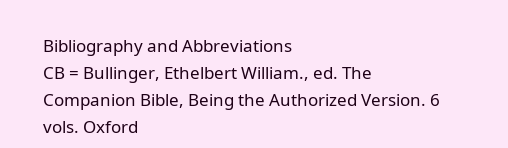Bibliography and Abbreviations
CB = Bullinger, Ethelbert William., ed. The Companion Bible, Being the Authorized Version. 6 vols. Oxford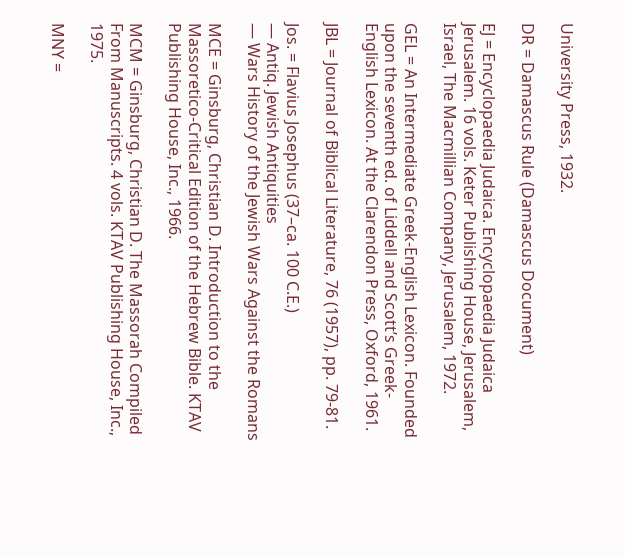University Press, 1932.

DR = Damascus Rule (Damascus Document)

EJ = Encyclopaedia Judaica. Encyclopaedia Judaica Jerusalem. 16 vols. Keter Publishing House, Jerusalem, Israel, The Macmillian Company, Jerusalem, 1972.

GEL = An Intermediate Greek-English Lexicon. Founded upon the seventh ed. of Liddell and Scott’s Greek-English Lexicon. At the Clarendon Press, Oxford, 1961.

JBL = Journal of Biblical Literature, 76 (1957), pp. 79-81.

Jos. = Flavius Josephus (37–ca. 100 C.E.)
— Antiq. Jewish Antiquities
— Wars History of the Jewish Wars Against the Romans

MCE = Ginsburg, Christian D. Introduction to the Massoretico-Critical Edition of the Hebrew Bible. KTAV Publishing House, Inc., 1966.

MCM = Ginsburg, Christian D. The Massorah Compiled From Manuscripts. 4 vols. KTAV Publishing House, Inc., 1975.

MNY =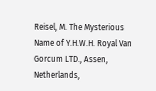Reisel, M. The Mysterious Name of Y.H.W.H. Royal Van Gorcum LTD., Assen, Netherlands,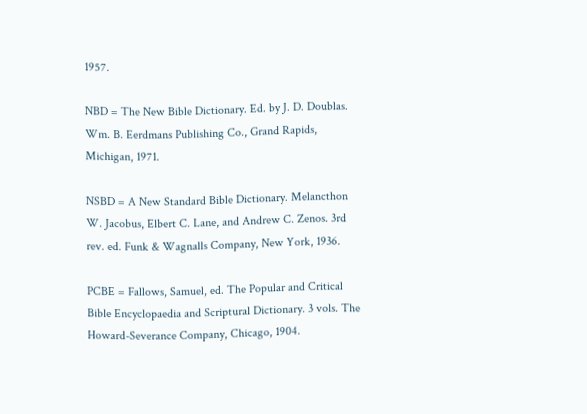1957.

NBD = The New Bible Dictionary. Ed. by J. D. Doublas. Wm. B. Eerdmans Publishing Co., Grand Rapids, Michigan, 1971.

NSBD = A New Standard Bible Dictionary. Melancthon W. Jacobus, Elbert C. Lane, and Andrew C. Zenos. 3rd rev. ed. Funk & Wagnalls Company, New York, 1936.

PCBE = Fallows, Samuel, ed. The Popular and Critical Bible Encyclopaedia and Scriptural Dictionary. 3 vols. The Howard-Severance Company, Chicago, 1904.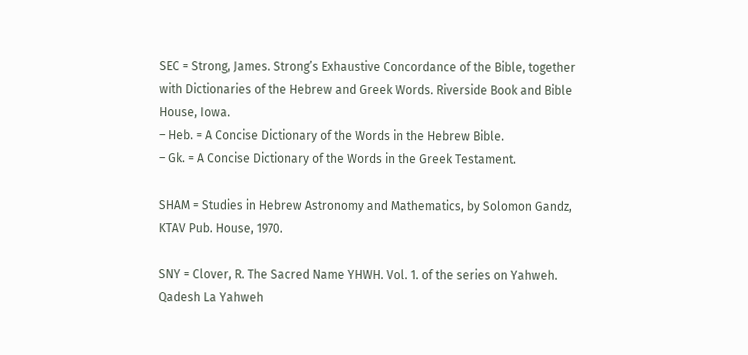SEC = Strong, James. Strong’s Exhaustive Concordance of the Bible, together with Dictionaries of the Hebrew and Greek Words. Riverside Book and Bible House, Iowa.
– Heb. = A Concise Dictionary of the Words in the Hebrew Bible.
– Gk. = A Concise Dictionary of the Words in the Greek Testament.

SHAM = Studies in Hebrew Astronomy and Mathematics, by Solomon Gandz, KTAV Pub. House, 1970.

SNY = Clover, R. The Sacred Name YHWH. Vol. 1. of the series on Yahweh. Qadesh La Yahweh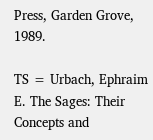Press, Garden Grove, 1989.

TS = Urbach, Ephraim E. The Sages: Their Concepts and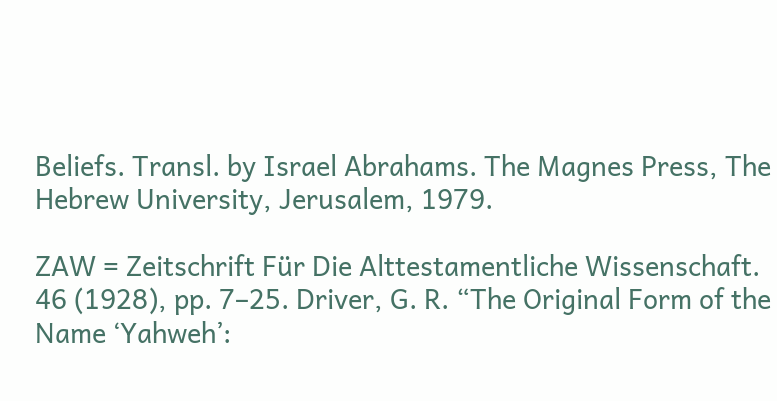Beliefs. Transl. by Israel Abrahams. The Magnes Press, The Hebrew University, Jerusalem, 1979.

ZAW = Zeitschrift Für Die Alttestamentliche Wissenschaft. 46 (1928), pp. 7–25. Driver, G. R. “The Original Form of the Name ‘Yahweh’: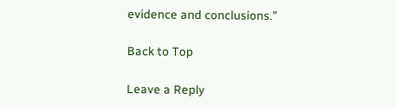evidence and conclusions.”

Back to Top

Leave a Reply